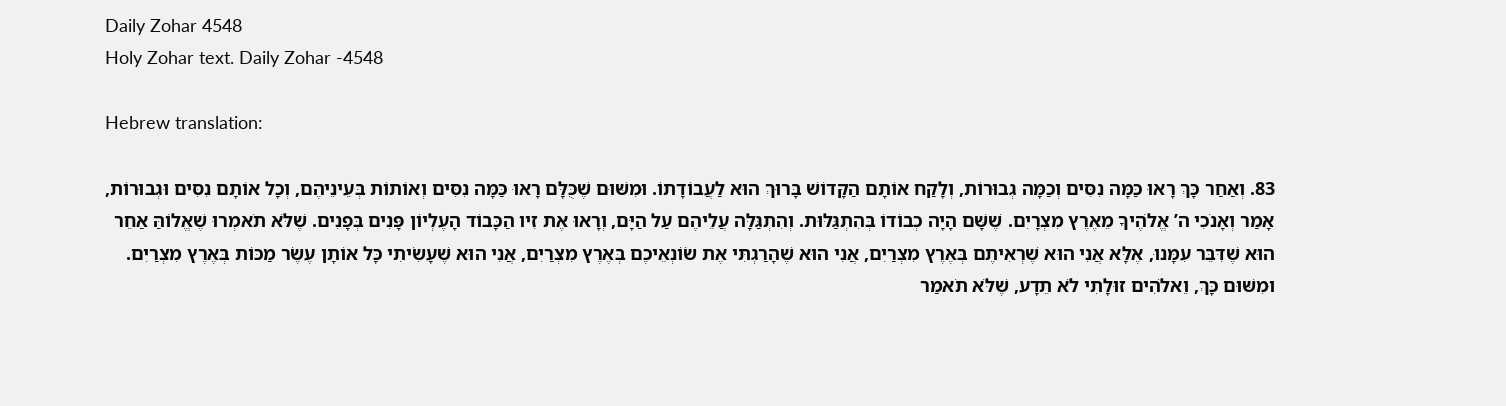Daily Zohar 4548
Holy Zohar text. Daily Zohar -4548

Hebrew translation:

83. וְאַחַר כָּךְ רָאוּ כַּמָּה נִסִּים וְכַמָּה גְבוּרוֹת, וְלָקַח אוֹתָם הַקָּדוֹשׁ בָּרוּךְ הוּא לַעֲבוֹדָתוֹ. וּמִשּׁוּם שֶׁכֻּלָּם רָאוּ כַּמָּה נִסִּים וְאוֹתוֹת בְּעֵינֵיהֶם, וְכָל אוֹתָם נִסִּים וּגְבוּרוֹת, אָמַר וְאָנֹכִי ה’ אֱלֹהֶיךָ מֵאֶרֶץ מִצְרָיִם. שֶׁשָּׁם הָיָה כְבוֹדוֹ בְּהִתְגַּלּוּת. וְהִתְגַּלָּה עֲלֵיהֶם עַל הַיָּם, וְרָאוּ אֶת זִיו הַכָּבוֹד הָעֶלְיוֹן פָּנִים בְּפָנִים. שֶׁלֹּא תֹאמְרוּ שֶׁאֱלוֹהַּ אַחֵר הוּא שֶׁדִּבֵּר עִמָּנוּ, אֶלָּא אֲנִי הוּא שֶׁרְאִיתֶם בְּאֶרֶץ מִצְרַיִם, אֲנִי הוּא שֶׁהָרַגְתִּי אֶת שׂוֹנְאֵיכֶם בְּאֶרֶץ מִצְרַיִם, אֲנִי הוּא שֶׁעָשִׂיתִי כָּל אוֹתָן עֶשֶׂר מַכּוֹת בְּאֶרֶץ מִצְרַיִם. וּמִשּׁוּם כָּךְ, וֵאלֹהִים זוּלָתִי לֹא תֵדָע, שֶׁלֹּא תֹאמַר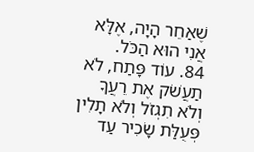שֶׁאַחֵר הָיָה, אֶלָּא אֲנִי הוּא הַכֹּל.
84. עוֹד פָּתַח, לֹא תַעֲשֹׁק אֶת רֵעֲךָ וְלֹא תִגְזֹל וְלֹא תָלִין פְּעֻלַּת שָׂכִיר עַד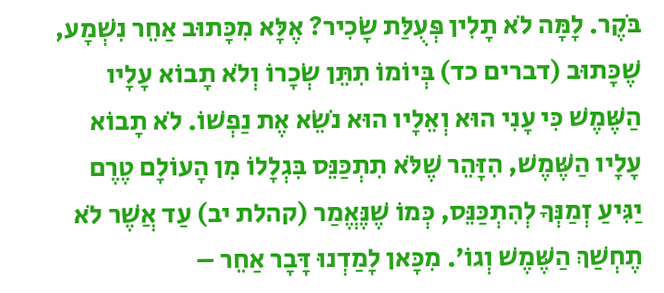בֹּקֶר. לָמָּה לֹא תָלִין פְּעֻלַּת שָׂכִיר? אֶלָּא מִכָּתוּב אַחֵר נִשְׁמָע, שֶׁכָּתוּב (דברים כד) בְּיוֹמוֹ תִתֵּן שְׂכָרוֹ וְלֹא תָבוֹא עָלָיו הַשֶּׁמֶשׁ כִּי עָנִי הוּא וְאֵלָיו הוּא נֹשֵׂא אֶת נַפְשׁוֹ. לֹא תָבוֹא עָלָיו הַשֶּׁמֶשׁ, הִזָּהֵר שֶׁלֹּא תִתְכַּנֵּס בִּגְלָלוֹ מִן הָעוֹלָם טֶרֶם יַגִּיעַ זְמַנְּךָ לְהִתְכַּנֵּס, כְּמוֹ שֶׁנֶּאֱמַר (קהלת יב) עַד אֲשֶׁר לֹא תֶחְשַׁךְ הַשֶּׁמֶשׁ וְגוֹ’. מִכָּאן לָמַדְנוּ דָּבָר אַחֵר –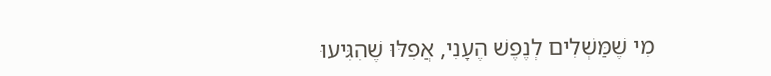מִי שֶׁמַּשְׁלִים לְנֶפֶשׁ הֶעָנִי, אֲפִלּוּ שֶׁהִגִּיעוּ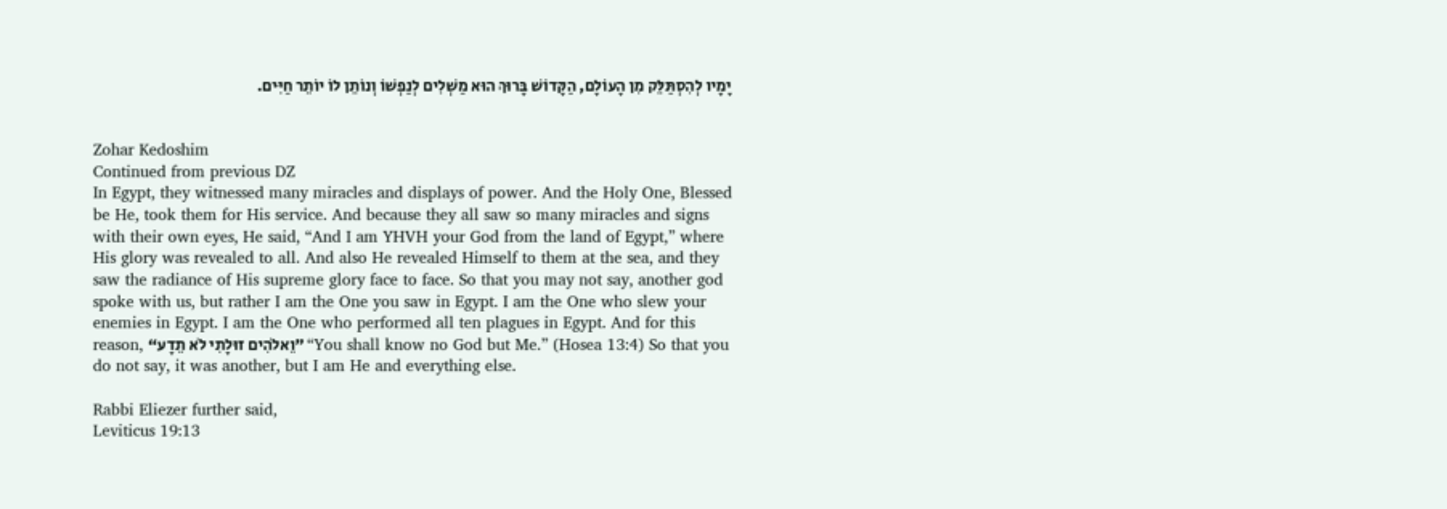יָמָיו לְהִסְתַּלֵּק מִן הָעוֹלָם, הַקָּדוֹשׁ בָּרוּךְ הוּא מַשְׁלִים לְנַפְשׁוֹ וְנוֹתֵן לוֹ יוֹתֵר חַיִּים.


Zohar Kedoshim
Continued from previous DZ
In Egypt, they witnessed many miracles and displays of power. And the Holy One, Blessed be He, took them for His service. And because they all saw so many miracles and signs with their own eyes, He said, “And I am YHVH your God from the land of Egypt,” where His glory was revealed to all. And also He revealed Himself to them at the sea, and they saw the radiance of His supreme glory face to face. So that you may not say, another god spoke with us, but rather I am the One you saw in Egypt. I am the One who slew your enemies in Egypt. I am the One who performed all ten plagues in Egypt. And for this reason, “וֵאלֹהִים זוּלָתִי לֹא תֵדָע” “You shall know no God but Me.” (Hosea 13:4) So that you do not say, it was another, but I am He and everything else.

Rabbi Eliezer further said,
Leviticus 19:13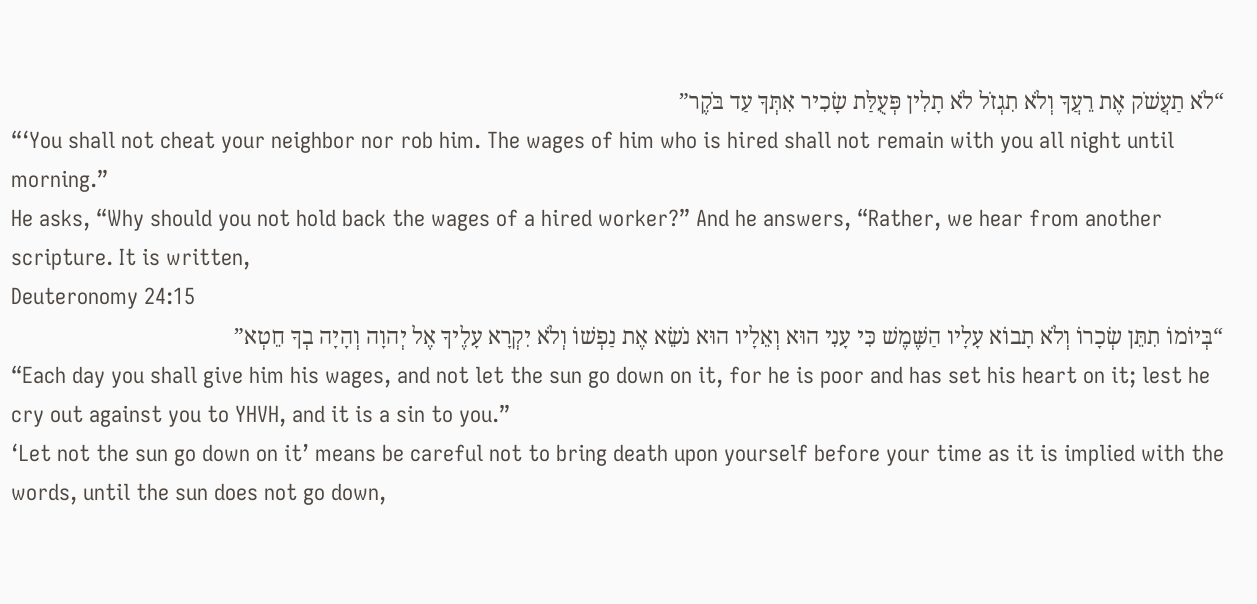“לֹא תַעֲשֹׁק אֶת רֵעֲךָ וְלֹא תִגְזֹל לֹא תָלִין פְּעֻלַּת שָׂכִיר אִתְּךָ עַד בֹּקֶר”
“‘You shall not cheat your neighbor nor rob him. The wages of him who is hired shall not remain with you all night until morning.”
He asks, “Why should you not hold back the wages of a hired worker?” And he answers, “Rather, we hear from another scripture. It is written,
Deuteronomy 24:15
“בְּיוֹמוֹ תִתֵּן שְׂכָרוֹ וְלֹא תָבוֹא עָלָיו הַשֶּׁמֶשׁ כִּי עָנִי הוּא וְאֵלָיו הוּא נֹשֵׂא אֶת נַפְשׁוֹ וְלֹא יִקְרָא עָלֶיךָ אֶל יְהוָה וְהָיָה בְךָ חֵטְא”
“Each day you shall give him his wages, and not let the sun go down on it, for he is poor and has set his heart on it; lest he cry out against you to YHVH, and it is a sin to you.”
‘Let not the sun go down on it’ means be careful not to bring death upon yourself before your time as it is implied with the words, until the sun does not go down,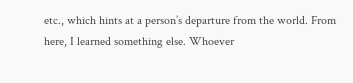etc., which hints at a person’s departure from the world. From here, I learned something else. Whoever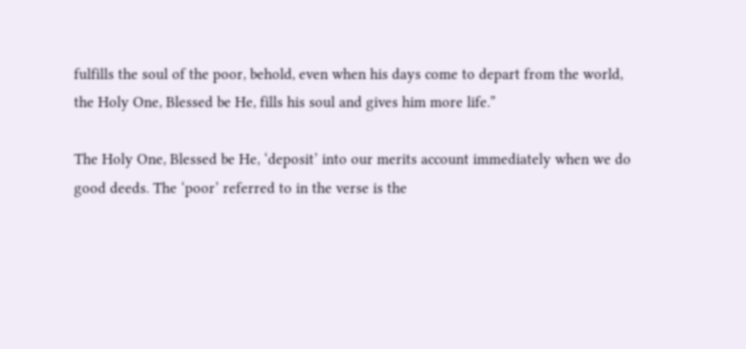fulfills the soul of the poor, behold, even when his days come to depart from the world, the Holy One, Blessed be He, fills his soul and gives him more life.”

The Holy One, Blessed be He, ‘deposit’ into our merits account immediately when we do good deeds. The ‘poor’ referred to in the verse is the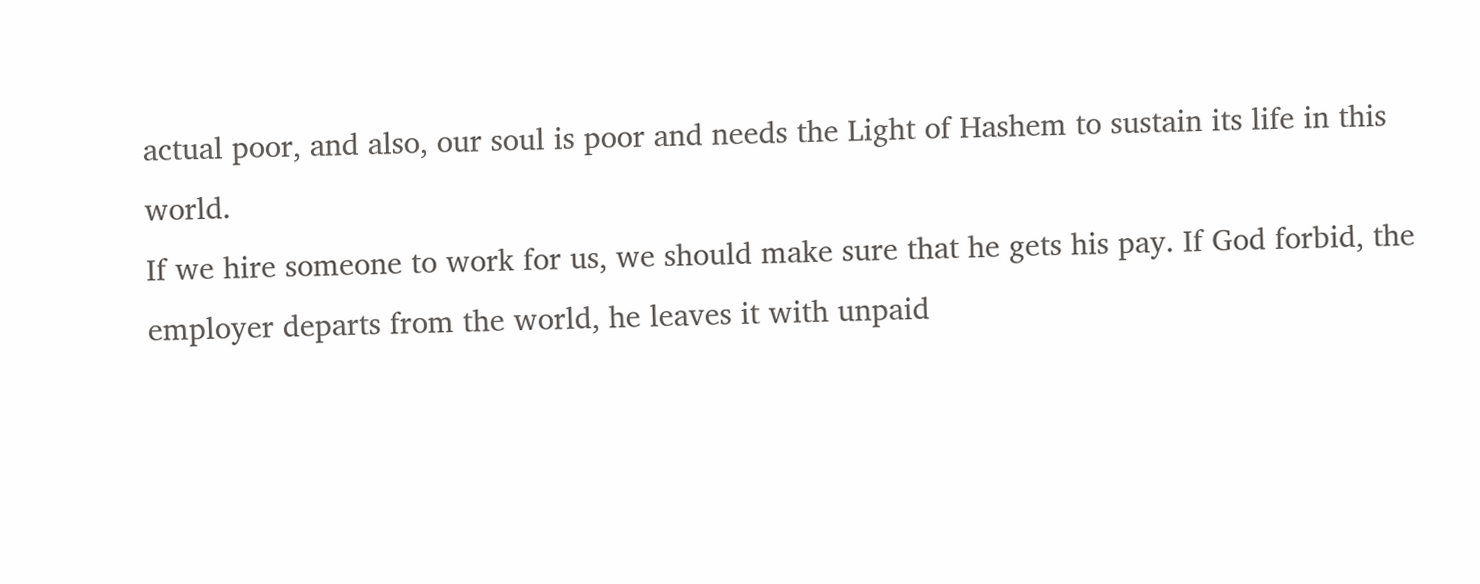actual poor, and also, our soul is poor and needs the Light of Hashem to sustain its life in this world.
If we hire someone to work for us, we should make sure that he gets his pay. If God forbid, the employer departs from the world, he leaves it with unpaid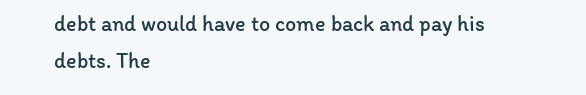debt and would have to come back and pay his debts. The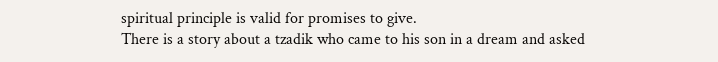spiritual principle is valid for promises to give.
There is a story about a tzadik who came to his son in a dream and asked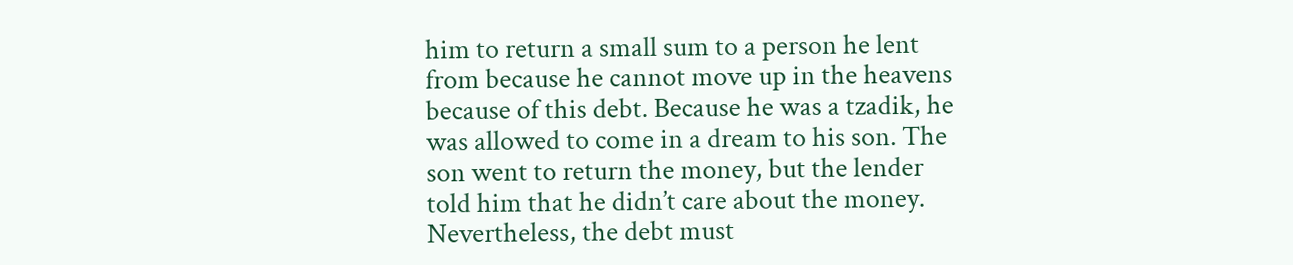him to return a small sum to a person he lent from because he cannot move up in the heavens because of this debt. Because he was a tzadik, he was allowed to come in a dream to his son. The son went to return the money, but the lender told him that he didn’t care about the money. Nevertheless, the debt must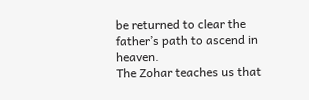be returned to clear the father’s path to ascend in heaven.
The Zohar teaches us that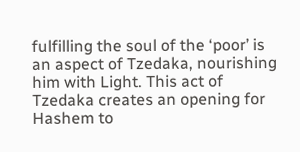fulfilling the soul of the ‘poor’ is an aspect of Tzedaka, nourishing him with Light. This act of Tzedaka creates an opening for Hashem to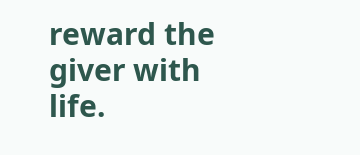reward the giver with life.